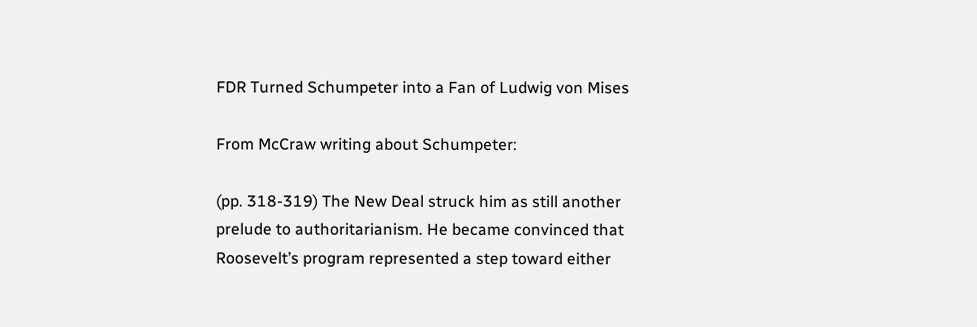FDR Turned Schumpeter into a Fan of Ludwig von Mises

From McCraw writing about Schumpeter:

(pp. 318-319) The New Deal struck him as still another prelude to authoritarianism. He became convinced that Roosevelt’s program represented a step toward either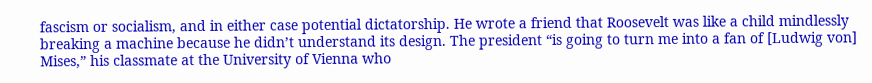fascism or socialism, and in either case potential dictatorship. He wrote a friend that Roosevelt was like a child mindlessly breaking a machine because he didn’t understand its design. The president “is going to turn me into a fan of [Ludwig von] Mises,” his classmate at the University of Vienna who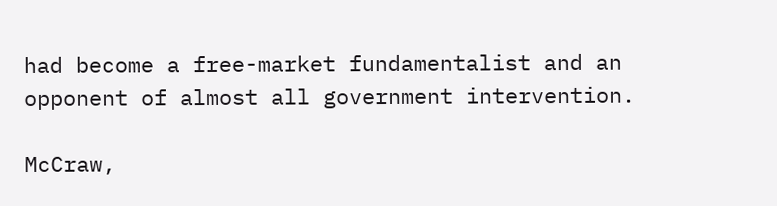had become a free-market fundamentalist and an opponent of almost all government intervention.

McCraw,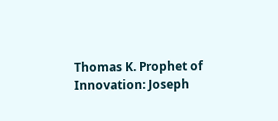Thomas K. Prophet of Innovation: Joseph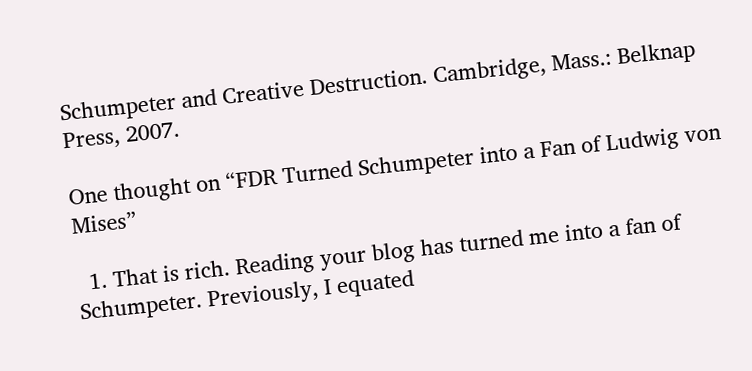Schumpeter and Creative Destruction. Cambridge, Mass.: Belknap Press, 2007.

One thought on “FDR Turned Schumpeter into a Fan of Ludwig von Mises”

  1. That is rich. Reading your blog has turned me into a fan of Schumpeter. Previously, I equated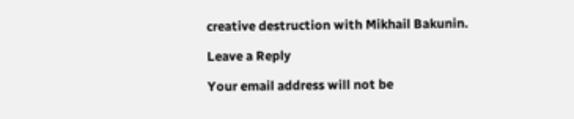creative destruction with Mikhail Bakunin.

Leave a Reply

Your email address will not be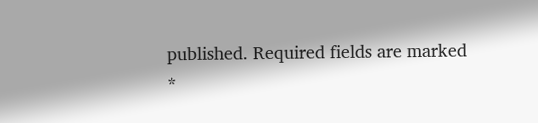published. Required fields are marked *